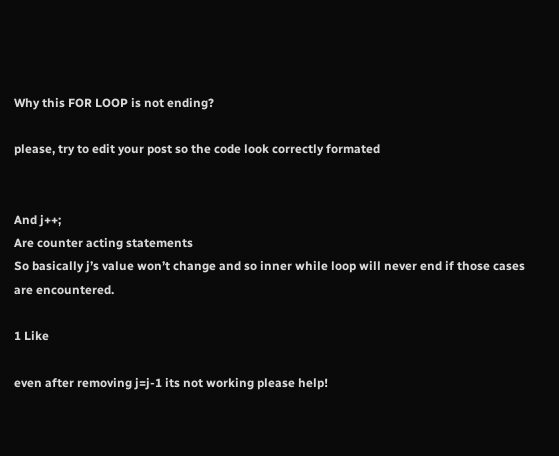Why this FOR LOOP is not ending?

please, try to edit your post so the code look correctly formated


And j++;
Are counter acting statements
So basically j’s value won’t change and so inner while loop will never end if those cases are encountered.

1 Like

even after removing j=j-1 its not working please help!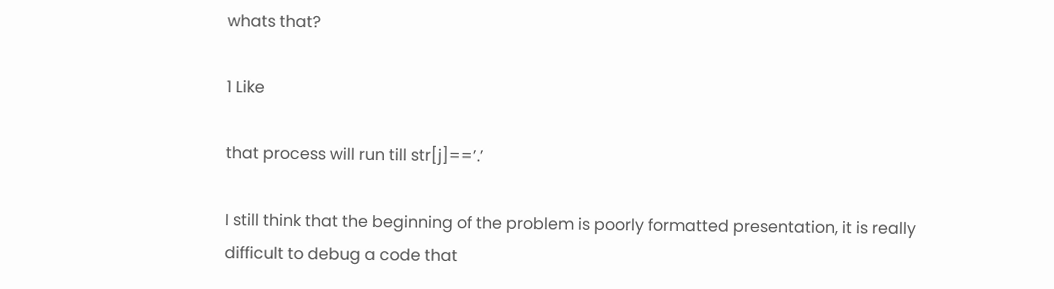whats that?

1 Like

that process will run till str[j]==’.’

I still think that the beginning of the problem is poorly formatted presentation, it is really difficult to debug a code that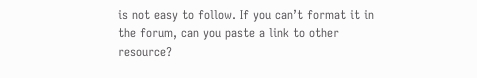is not easy to follow. If you can’t format it in the forum, can you paste a link to other resource?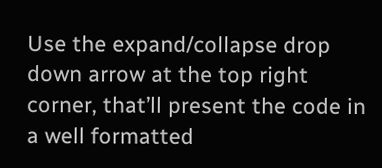Use the expand/collapse drop down arrow at the top right corner, that’ll present the code in a well formatted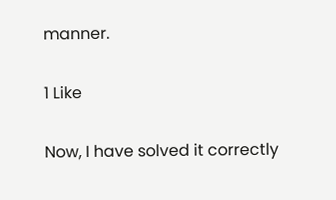manner.

1 Like

Now, I have solved it correctly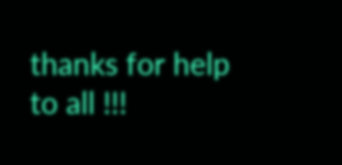thanks for help to all !!!